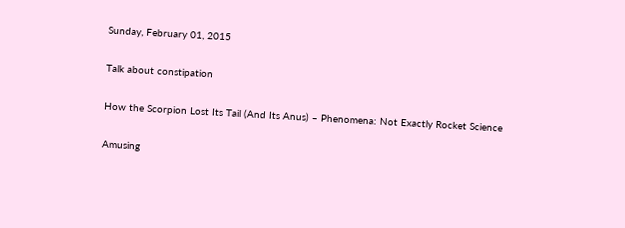Sunday, February 01, 2015

Talk about constipation

How the Scorpion Lost Its Tail (And Its Anus) – Phenomena: Not Exactly Rocket Science

Amusing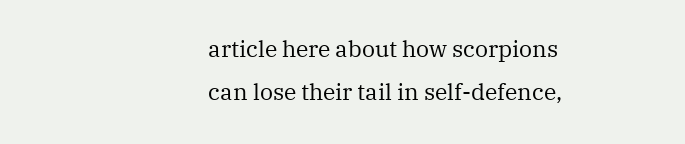article here about how scorpions can lose their tail in self-defence,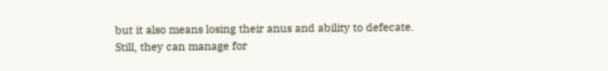but it also means losing their anus and ability to defecate.  Still, they can manage for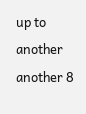up to another another 8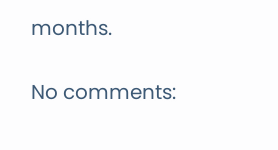months.

No comments: